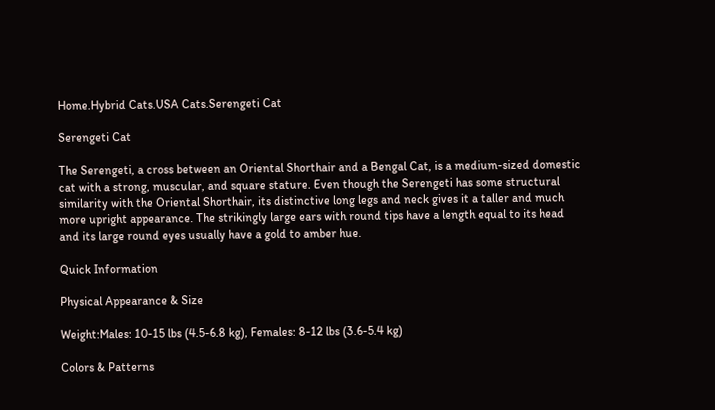Home.Hybrid Cats.USA Cats.Serengeti Cat

Serengeti Cat

The Serengeti, a cross between an Oriental Shorthair and a Bengal Cat, is a medium-sized domestic cat with a strong, muscular, and square stature. Even though the Serengeti has some structural similarity with the Oriental Shorthair, its distinctive long legs and neck gives it a taller and much more upright appearance. The strikingly large ears with round tips have a length equal to its head and its large round eyes usually have a gold to amber hue.

Quick Information

Physical Appearance & Size

Weight:Males: 10-15 lbs (4.5-6.8 kg), Females: 8-12 lbs (3.6-5.4 kg)

Colors & Patterns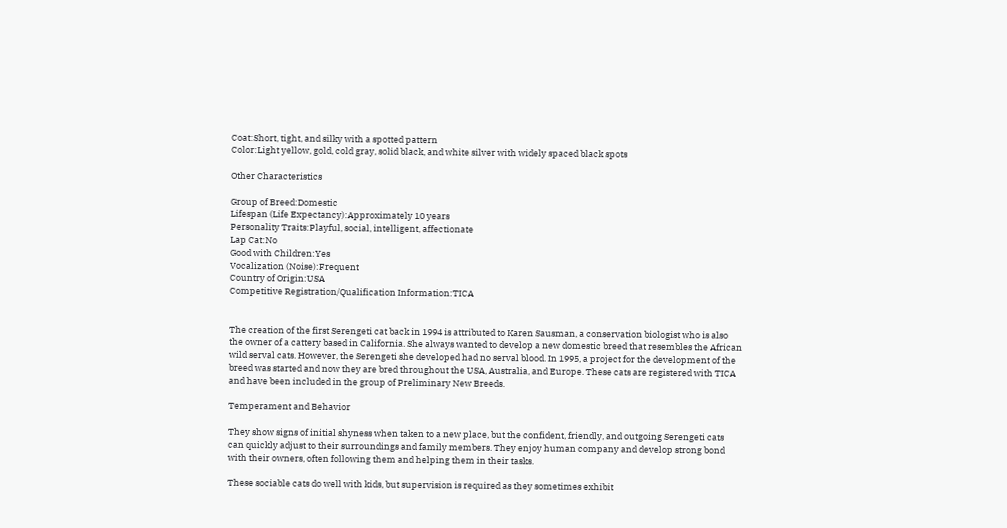Coat:Short, tight, and silky with a spotted pattern
Color:Light yellow, gold, cold gray, solid black, and white silver with widely spaced black spots

Other Characteristics

Group of Breed:Domestic
Lifespan (Life Expectancy):Approximately 10 years
Personality Traits:Playful, social, intelligent, affectionate
Lap Cat:No
Good with Children:Yes
Vocalization (Noise):Frequent
Country of Origin:USA
Competitive Registration/Qualification Information:TICA


The creation of the first Serengeti cat back in 1994 is attributed to Karen Sausman, a conservation biologist who is also the owner of a cattery based in California. She always wanted to develop a new domestic breed that resembles the African wild serval cats. However, the Serengeti she developed had no serval blood. In 1995, a project for the development of the breed was started and now they are bred throughout the USA, Australia, and Europe. These cats are registered with TICA and have been included in the group of Preliminary New Breeds.

Temperament and Behavior

They show signs of initial shyness when taken to a new place, but the confident, friendly, and outgoing Serengeti cats can quickly adjust to their surroundings and family members. They enjoy human company and develop strong bond with their owners, often following them and helping them in their tasks.

These sociable cats do well with kids, but supervision is required as they sometimes exhibit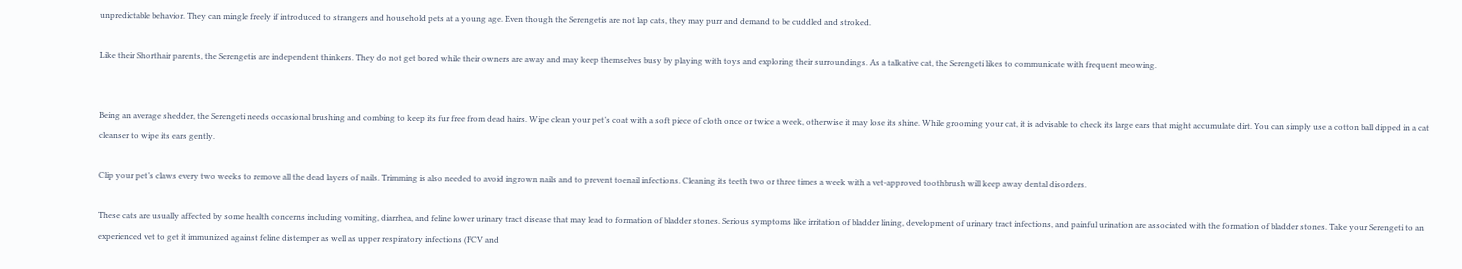unpredictable behavior. They can mingle freely if introduced to strangers and household pets at a young age. Even though the Serengetis are not lap cats, they may purr and demand to be cuddled and stroked.

Like their Shorthair parents, the Serengetis are independent thinkers. They do not get bored while their owners are away and may keep themselves busy by playing with toys and exploring their surroundings. As a talkative cat, the Serengeti likes to communicate with frequent meowing.


Being an average shedder, the Serengeti needs occasional brushing and combing to keep its fur free from dead hairs. Wipe clean your pet’s coat with a soft piece of cloth once or twice a week, otherwise it may lose its shine. While grooming your cat, it is advisable to check its large ears that might accumulate dirt. You can simply use a cotton ball dipped in a cat cleanser to wipe its ears gently.

Clip your pet’s claws every two weeks to remove all the dead layers of nails. Trimming is also needed to avoid ingrown nails and to prevent toenail infections. Cleaning its teeth two or three times a week with a vet-approved toothbrush will keep away dental disorders.

These cats are usually affected by some health concerns including vomiting, diarrhea, and feline lower urinary tract disease that may lead to formation of bladder stones. Serious symptoms like irritation of bladder lining, development of urinary tract infections, and painful urination are associated with the formation of bladder stones. Take your Serengeti to an experienced vet to get it immunized against feline distemper as well as upper respiratory infections (FCV and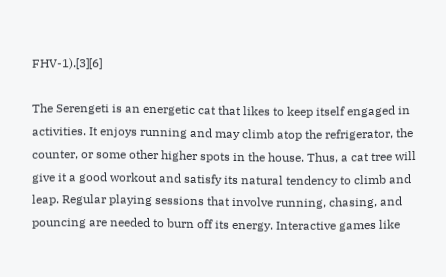FHV-1).[3][6]

The Serengeti is an energetic cat that likes to keep itself engaged in activities. It enjoys running and may climb atop the refrigerator, the counter, or some other higher spots in the house. Thus, a cat tree will give it a good workout and satisfy its natural tendency to climb and leap. Regular playing sessions that involve running, chasing, and pouncing are needed to burn off its energy. Interactive games like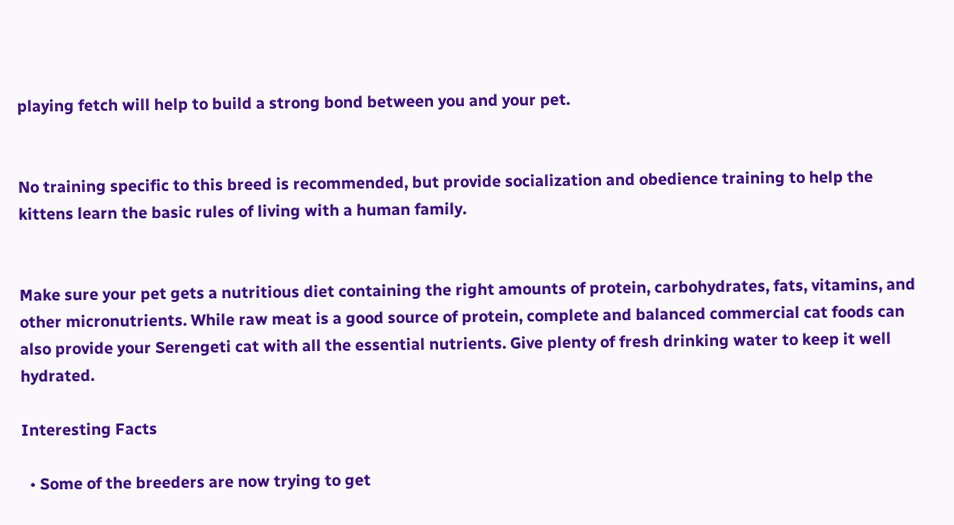playing fetch will help to build a strong bond between you and your pet.


No training specific to this breed is recommended, but provide socialization and obedience training to help the kittens learn the basic rules of living with a human family.


Make sure your pet gets a nutritious diet containing the right amounts of protein, carbohydrates, fats, vitamins, and other micronutrients. While raw meat is a good source of protein, complete and balanced commercial cat foods can also provide your Serengeti cat with all the essential nutrients. Give plenty of fresh drinking water to keep it well hydrated.

Interesting Facts

  • Some of the breeders are now trying to get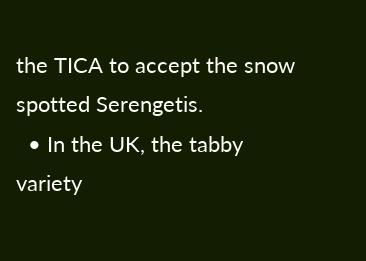the TICA to accept the snow spotted Serengetis.
  • In the UK, the tabby variety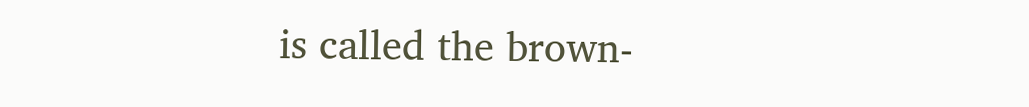is called the brown-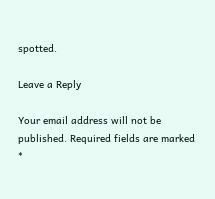spotted.

Leave a Reply

Your email address will not be published. Required fields are marked *